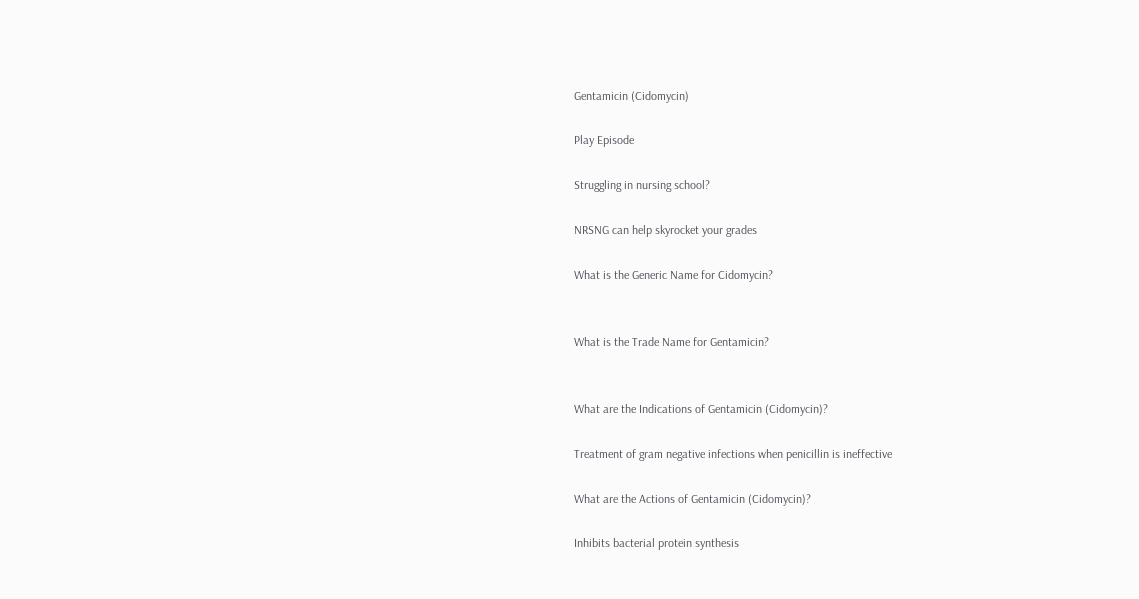Gentamicin (Cidomycin)

Play Episode

Struggling in nursing school?

NRSNG can help skyrocket your grades

What is the Generic Name for Cidomycin?


What is the Trade Name for Gentamicin?


What are the Indications of Gentamicin (Cidomycin)?

Treatment of gram negative infections when penicillin is ineffective

What are the Actions of Gentamicin (Cidomycin)?

Inhibits bacterial protein synthesis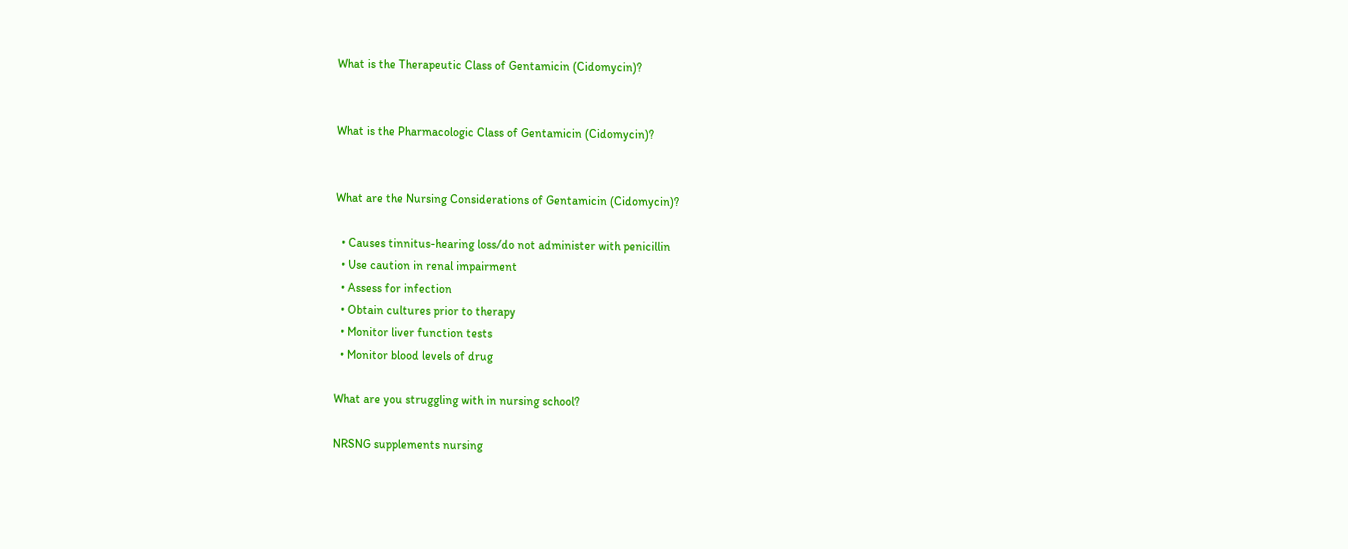What is the Therapeutic Class of Gentamicin (Cidomycin)?


What is the Pharmacologic Class of Gentamicin (Cidomycin)?


What are the Nursing Considerations of Gentamicin (Cidomycin)?

  • Causes tinnitus-hearing loss/do not administer with penicillin
  • Use caution in renal impairment
  • Assess for infection
  • Obtain cultures prior to therapy
  • Monitor liver function tests
  • Monitor blood levels of drug

What are you struggling with in nursing school?

NRSNG supplements nursing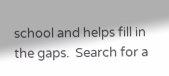school and helps fill in the gaps.  Search for a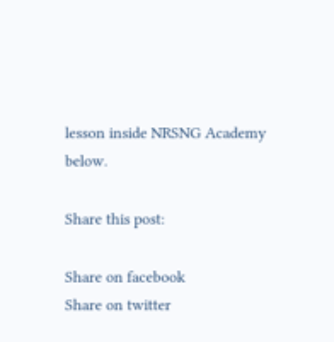lesson inside NRSNG Academy below.

Share this post:

Share on facebook
Share on twitter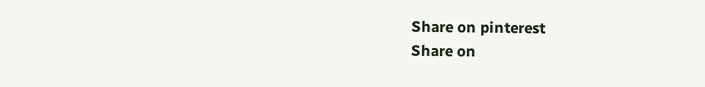Share on pinterest
Share on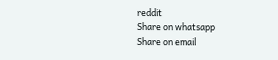reddit
Share on whatsapp
Share on email